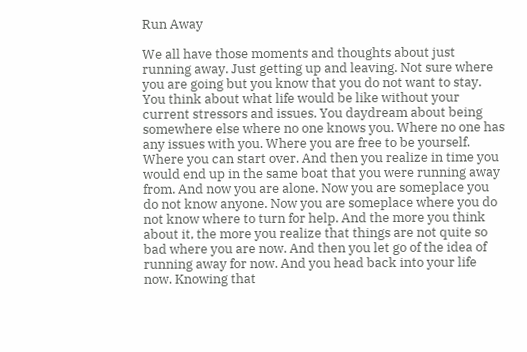Run Away

We all have those moments and thoughts about just running away. Just getting up and leaving. Not sure where you are going but you know that you do not want to stay. You think about what life would be like without your current stressors and issues. You daydream about being somewhere else where no one knows you. Where no one has any issues with you. Where you are free to be yourself. Where you can start over. And then you realize in time you would end up in the same boat that you were running away from. And now you are alone. Now you are someplace you do not know anyone. Now you are someplace where you do not know where to turn for help. And the more you think about it, the more you realize that things are not quite so bad where you are now. And then you let go of the idea of running away for now. And you head back into your life now. Knowing that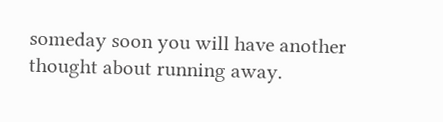someday soon you will have another thought about running away.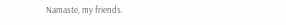Namaste, my friends.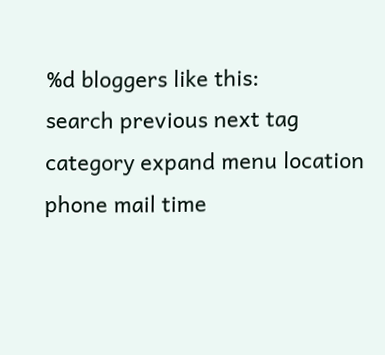%d bloggers like this:
search previous next tag category expand menu location phone mail time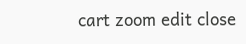cart zoom edit close